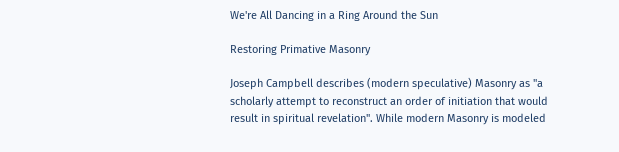We're All Dancing in a Ring Around the Sun

Restoring Primative Masonry

Joseph Campbell describes (modern speculative) Masonry as "a scholarly attempt to reconstruct an order of initiation that would result in spiritual revelation". While modern Masonry is modeled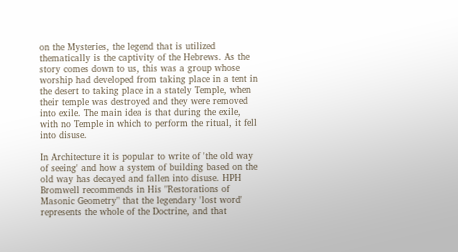on the Mysteries, the legend that is utilized thematically is the captivity of the Hebrews. As the story comes down to us, this was a group whose worship had developed from taking place in a tent in the desert to taking place in a stately Temple, when their temple was destroyed and they were removed into exile. The main idea is that during the exile, with no Temple in which to perform the ritual, it fell into disuse.

In Architecture it is popular to write of 'the old way of seeing' and how a system of building based on the old way has decayed and fallen into disuse. HPH Bromwell recommends in His "Restorations of Masonic Geometry" that the legendary 'lost word' represents the whole of the Doctrine, and that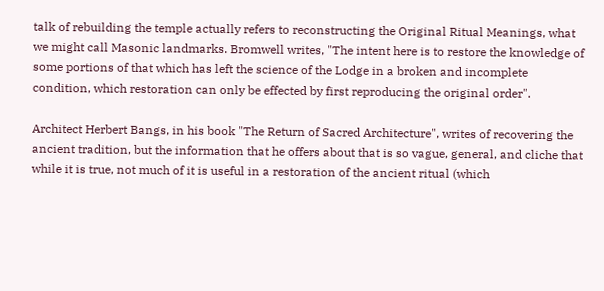talk of rebuilding the temple actually refers to reconstructing the Original Ritual Meanings, what we might call Masonic landmarks. Bromwell writes, "The intent here is to restore the knowledge of some portions of that which has left the science of the Lodge in a broken and incomplete condition, which restoration can only be effected by first reproducing the original order".

Architect Herbert Bangs, in his book "The Return of Sacred Architecture", writes of recovering the ancient tradition, but the information that he offers about that is so vague, general, and cliche that while it is true, not much of it is useful in a restoration of the ancient ritual (which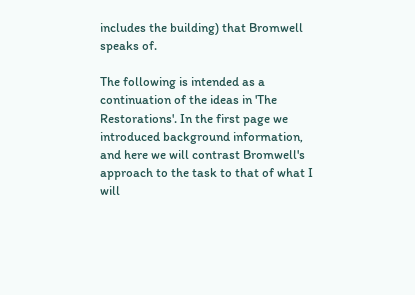includes the building) that Bromwell speaks of.

The following is intended as a continuation of the ideas in 'The Restorations'. In the first page we introduced background information, and here we will contrast Bromwell's approach to the task to that of what I will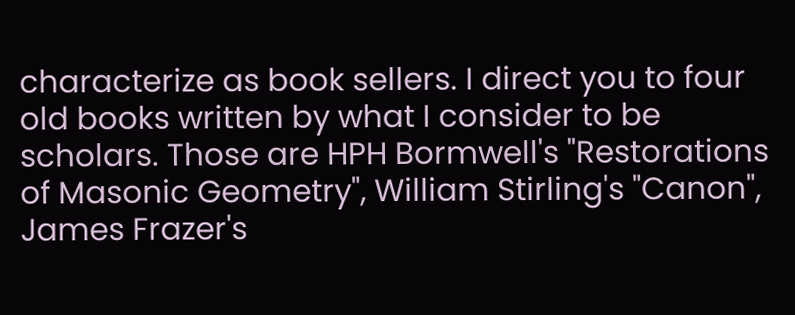characterize as book sellers. I direct you to four old books written by what I consider to be scholars. Those are HPH Bormwell's "Restorations of Masonic Geometry", William Stirling's "Canon", James Frazer's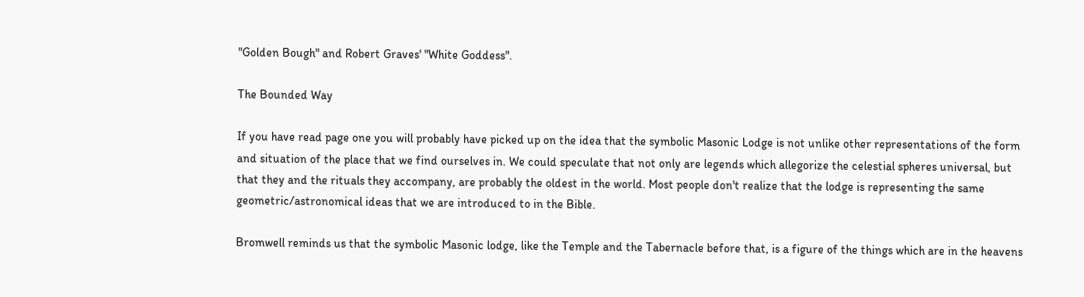"Golden Bough" and Robert Graves' "White Goddess".

The Bounded Way

If you have read page one you will probably have picked up on the idea that the symbolic Masonic Lodge is not unlike other representations of the form and situation of the place that we find ourselves in. We could speculate that not only are legends which allegorize the celestial spheres universal, but that they and the rituals they accompany, are probably the oldest in the world. Most people don't realize that the lodge is representing the same geometric/astronomical ideas that we are introduced to in the Bible.

Bromwell reminds us that the symbolic Masonic lodge, like the Temple and the Tabernacle before that, is a figure of the things which are in the heavens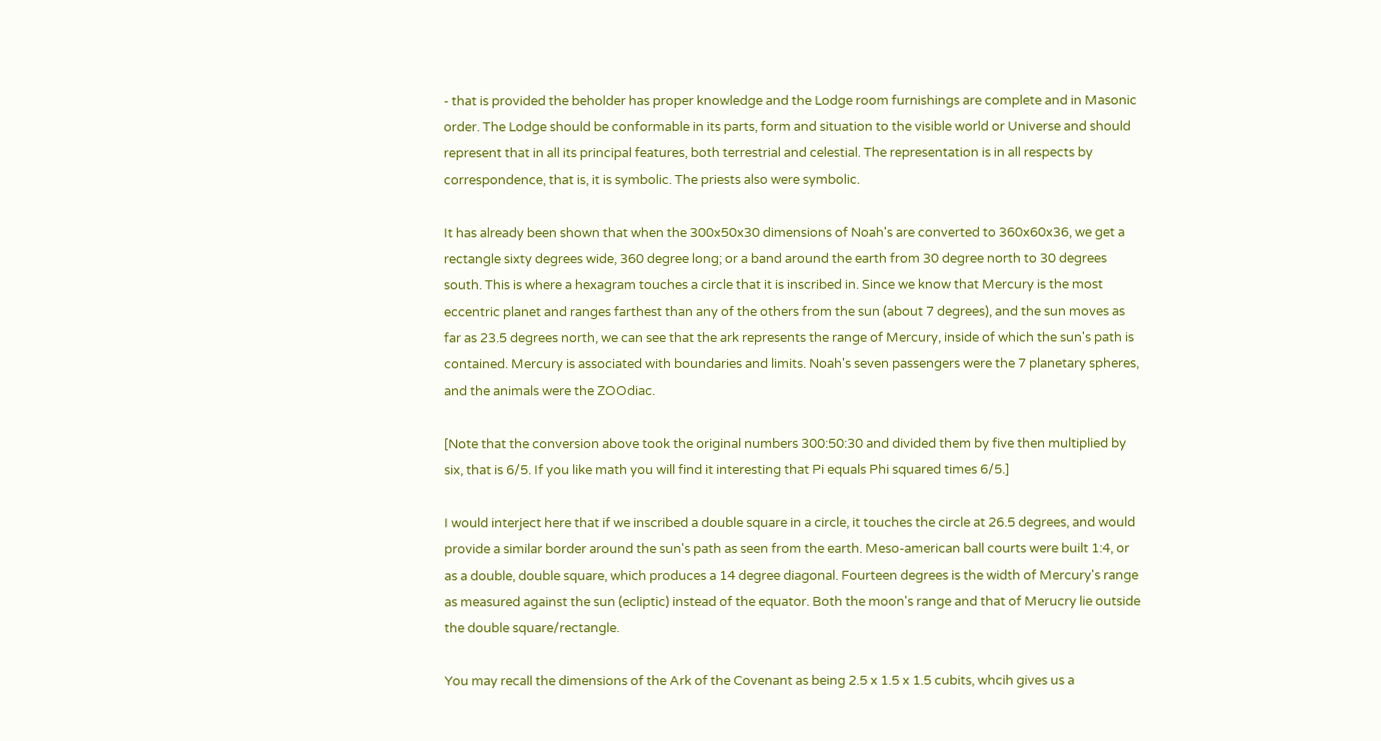- that is provided the beholder has proper knowledge and the Lodge room furnishings are complete and in Masonic order. The Lodge should be conformable in its parts, form and situation to the visible world or Universe and should represent that in all its principal features, both terrestrial and celestial. The representation is in all respects by correspondence, that is, it is symbolic. The priests also were symbolic.

It has already been shown that when the 300x50x30 dimensions of Noah's are converted to 360x60x36, we get a rectangle sixty degrees wide, 360 degree long; or a band around the earth from 30 degree north to 30 degrees south. This is where a hexagram touches a circle that it is inscribed in. Since we know that Mercury is the most eccentric planet and ranges farthest than any of the others from the sun (about 7 degrees), and the sun moves as far as 23.5 degrees north, we can see that the ark represents the range of Mercury, inside of which the sun's path is contained. Mercury is associated with boundaries and limits. Noah's seven passengers were the 7 planetary spheres, and the animals were the ZOOdiac.

[Note that the conversion above took the original numbers 300:50:30 and divided them by five then multiplied by six, that is 6/5. If you like math you will find it interesting that Pi equals Phi squared times 6/5.]

I would interject here that if we inscribed a double square in a circle, it touches the circle at 26.5 degrees, and would provide a similar border around the sun's path as seen from the earth. Meso-american ball courts were built 1:4, or as a double, double square, which produces a 14 degree diagonal. Fourteen degrees is the width of Mercury's range as measured against the sun (ecliptic) instead of the equator. Both the moon's range and that of Merucry lie outside the double square/rectangle.

You may recall the dimensions of the Ark of the Covenant as being 2.5 x 1.5 x 1.5 cubits, whcih gives us a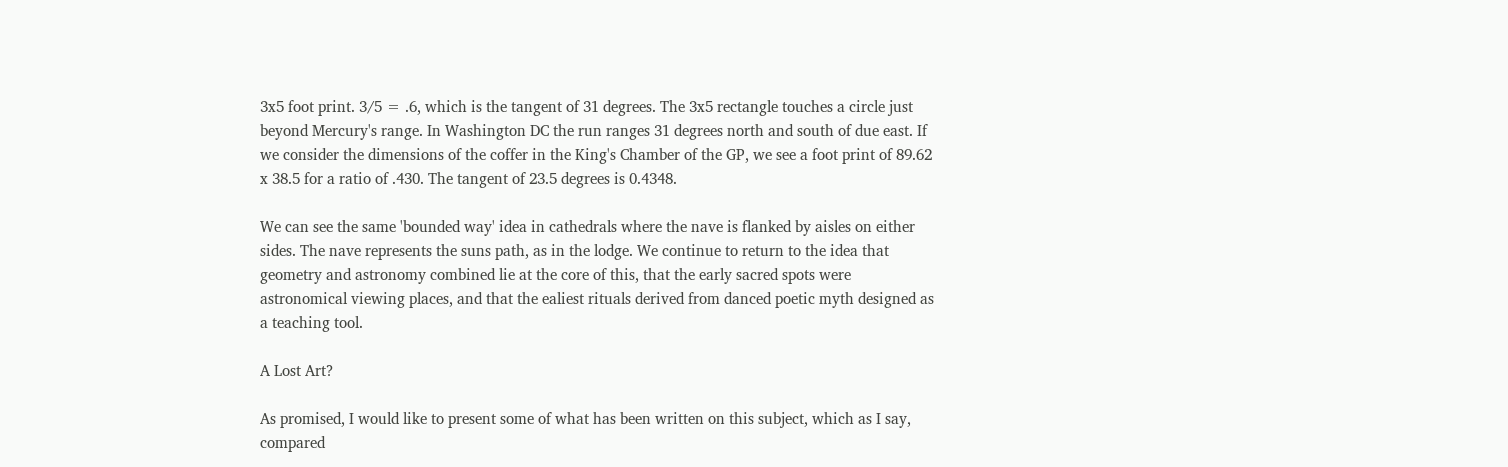3x5 foot print. 3/5 = .6, which is the tangent of 31 degrees. The 3x5 rectangle touches a circle just beyond Mercury's range. In Washington DC the run ranges 31 degrees north and south of due east. If we consider the dimensions of the coffer in the King's Chamber of the GP, we see a foot print of 89.62 x 38.5 for a ratio of .430. The tangent of 23.5 degrees is 0.4348.

We can see the same 'bounded way' idea in cathedrals where the nave is flanked by aisles on either sides. The nave represents the suns path, as in the lodge. We continue to return to the idea that geometry and astronomy combined lie at the core of this, that the early sacred spots were astronomical viewing places, and that the ealiest rituals derived from danced poetic myth designed as a teaching tool.

A Lost Art?

As promised, I would like to present some of what has been written on this subject, which as I say, compared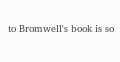to Bromwell's book is so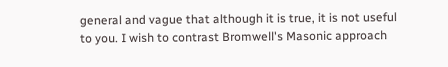general and vague that although it is true, it is not useful to you. I wish to contrast Bromwell's Masonic approach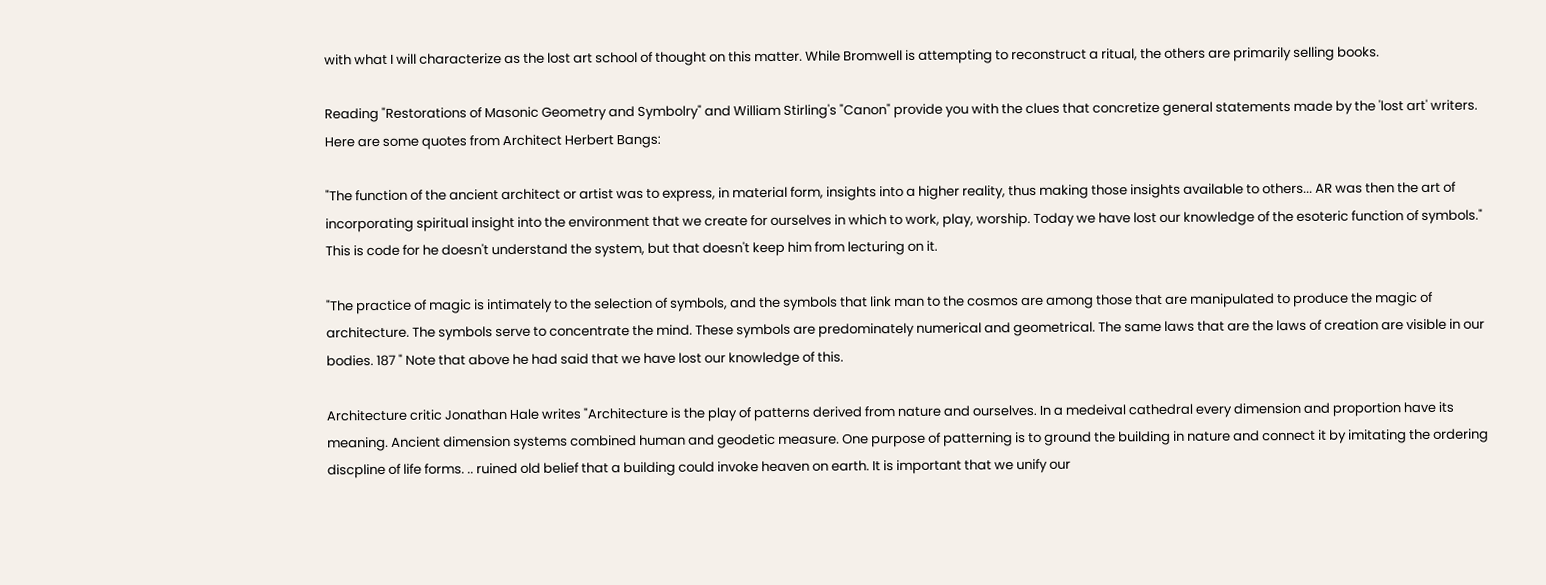with what I will characterize as the lost art school of thought on this matter. While Bromwell is attempting to reconstruct a ritual, the others are primarily selling books.

Reading "Restorations of Masonic Geometry and Symbolry" and William Stirling's "Canon" provide you with the clues that concretize general statements made by the 'lost art' writers. Here are some quotes from Architect Herbert Bangs:

"The function of the ancient architect or artist was to express, in material form, insights into a higher reality, thus making those insights available to others... AR was then the art of incorporating spiritual insight into the environment that we create for ourselves in which to work, play, worship. Today we have lost our knowledge of the esoteric function of symbols." This is code for he doesn't understand the system, but that doesn't keep him from lecturing on it.

"The practice of magic is intimately to the selection of symbols, and the symbols that link man to the cosmos are among those that are manipulated to produce the magic of architecture. The symbols serve to concentrate the mind. These symbols are predominately numerical and geometrical. The same laws that are the laws of creation are visible in our bodies. 187 " Note that above he had said that we have lost our knowledge of this.

Architecture critic Jonathan Hale writes "Architecture is the play of patterns derived from nature and ourselves. In a medeival cathedral every dimension and proportion have its meaning. Ancient dimension systems combined human and geodetic measure. One purpose of patterning is to ground the building in nature and connect it by imitating the ordering discpline of life forms. .. ruined old belief that a building could invoke heaven on earth. It is important that we unify our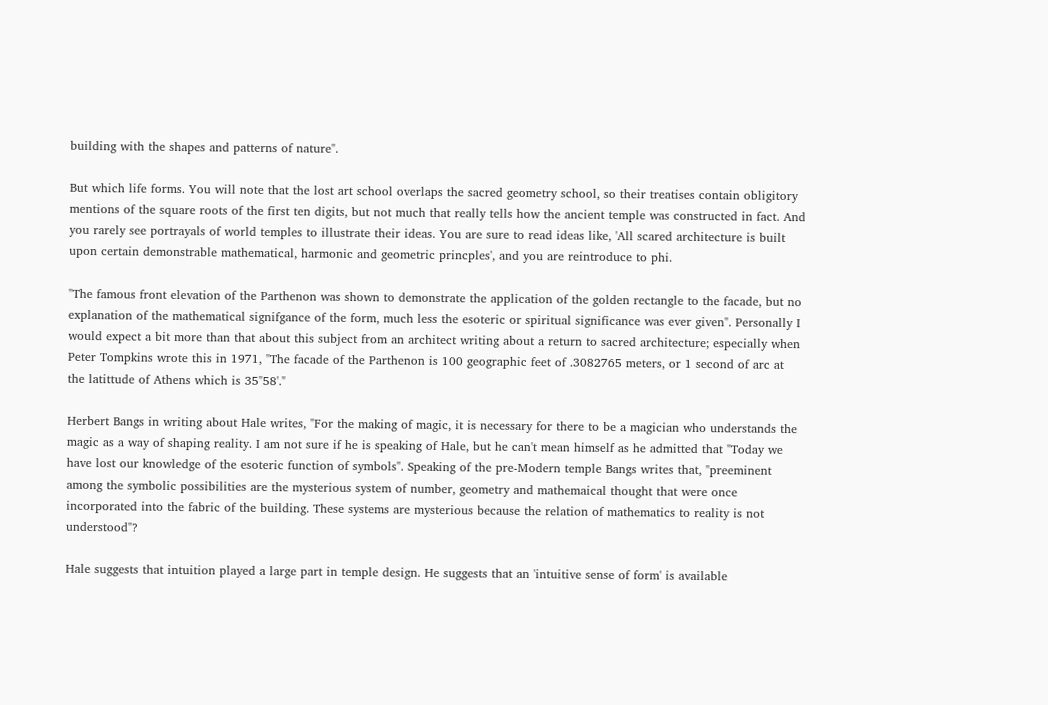building with the shapes and patterns of nature".

But which life forms. You will note that the lost art school overlaps the sacred geometry school, so their treatises contain obligitory mentions of the square roots of the first ten digits, but not much that really tells how the ancient temple was constructed in fact. And you rarely see portrayals of world temples to illustrate their ideas. You are sure to read ideas like, 'All scared architecture is built upon certain demonstrable mathematical, harmonic and geometric princples', and you are reintroduce to phi.

"The famous front elevation of the Parthenon was shown to demonstrate the application of the golden rectangle to the facade, but no explanation of the mathematical signifgance of the form, much less the esoteric or spiritual significance was ever given". Personally I would expect a bit more than that about this subject from an architect writing about a return to sacred architecture; especially when Peter Tompkins wrote this in 1971, "The facade of the Parthenon is 100 geographic feet of .3082765 meters, or 1 second of arc at the latittude of Athens which is 35"58'."

Herbert Bangs in writing about Hale writes, "For the making of magic, it is necessary for there to be a magician who understands the magic as a way of shaping reality. I am not sure if he is speaking of Hale, but he can't mean himself as he admitted that "Today we have lost our knowledge of the esoteric function of symbols". Speaking of the pre-Modern temple Bangs writes that, "preeminent among the symbolic possibilities are the mysterious system of number, geometry and mathemaical thought that were once incorporated into the fabric of the building. These systems are mysterious because the relation of mathematics to reality is not understood"?

Hale suggests that intuition played a large part in temple design. He suggests that an 'intuitive sense of form' is available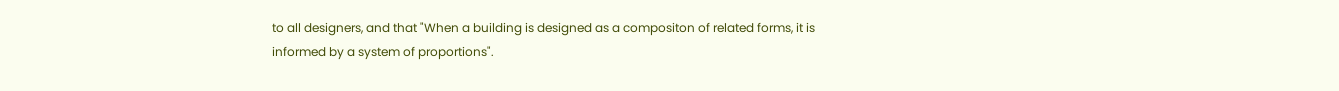to all designers, and that "When a building is designed as a compositon of related forms, it is informed by a system of proportions".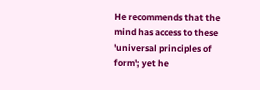He recommends that the mind has access to these 'universal principles of form'; yet he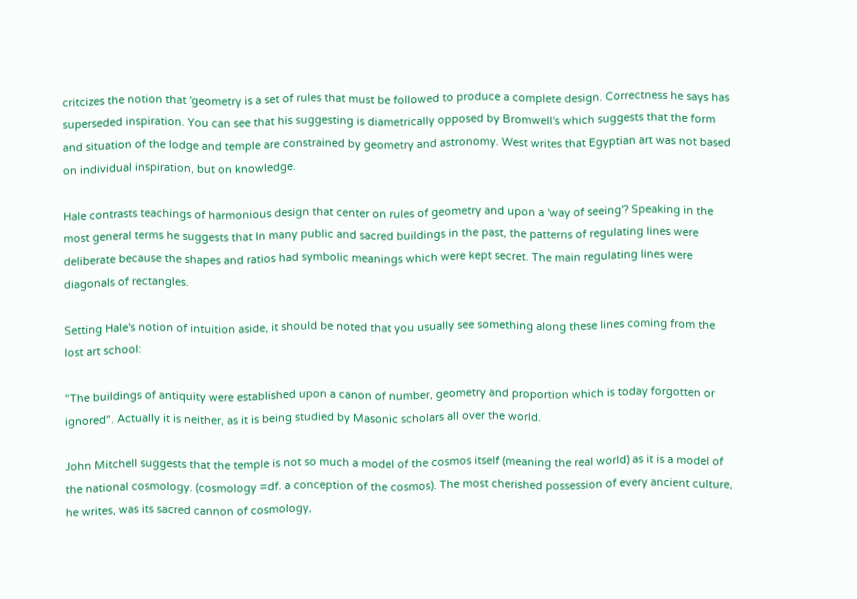critcizes the notion that 'geometry is a set of rules that must be followed to produce a complete design. Correctness he says has superseded inspiration. You can see that his suggesting is diametrically opposed by Bromwell's which suggests that the form and situation of the lodge and temple are constrained by geometry and astronomy. West writes that Egyptian art was not based on individual inspiration, but on knowledge.

Hale contrasts teachings of harmonious design that center on rules of geometry and upon a 'way of seeing'? Speaking in the most general terms he suggests that In many public and sacred buildings in the past, the patterns of regulating lines were deliberate because the shapes and ratios had symbolic meanings which were kept secret. The main regulating lines were diagonals of rectangles.

Setting Hale's notion of intuition aside, it should be noted that you usually see something along these lines coming from the lost art school:

"The buildings of antiquity were established upon a canon of number, geometry and proportion which is today forgotten or ignored". Actually it is neither, as it is being studied by Masonic scholars all over the world.

John Mitchell suggests that the temple is not so much a model of the cosmos itself (meaning the real world) as it is a model of the national cosmology. (cosmology =df. a conception of the cosmos). The most cherished possession of every ancient culture, he writes, was its sacred cannon of cosmology,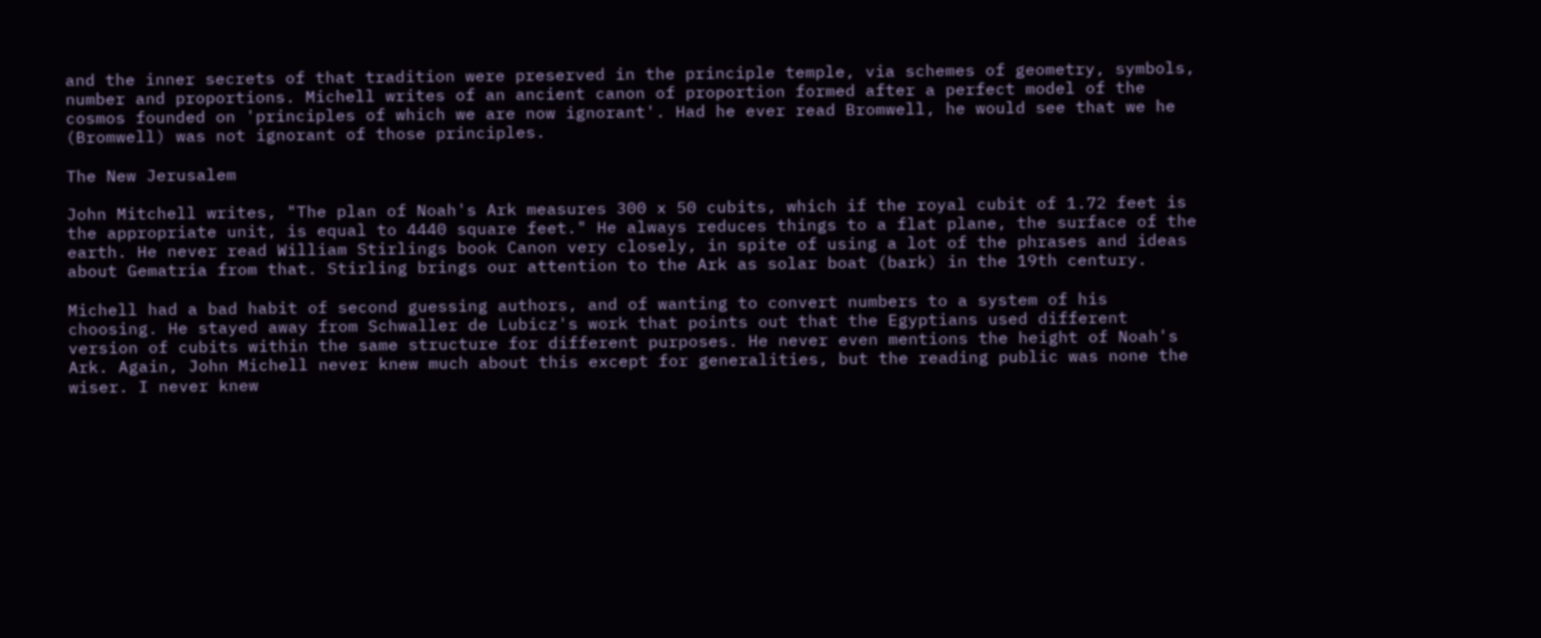and the inner secrets of that tradition were preserved in the principle temple, via schemes of geometry, symbols, number and proportions. Michell writes of an ancient canon of proportion formed after a perfect model of the cosmos founded on 'principles of which we are now ignorant'. Had he ever read Bromwell, he would see that we he (Bromwell) was not ignorant of those principles.

The New Jerusalem

John Mitchell writes, "The plan of Noah's Ark measures 300 x 50 cubits, which if the royal cubit of 1.72 feet is the appropriate unit, is equal to 4440 square feet." He always reduces things to a flat plane, the surface of the earth. He never read William Stirlings book Canon very closely, in spite of using a lot of the phrases and ideas about Gematria from that. Stirling brings our attention to the Ark as solar boat (bark) in the 19th century.

Michell had a bad habit of second guessing authors, and of wanting to convert numbers to a system of his choosing. He stayed away from Schwaller de Lubicz's work that points out that the Egyptians used different version of cubits within the same structure for different purposes. He never even mentions the height of Noah's Ark. Again, John Michell never knew much about this except for generalities, but the reading public was none the wiser. I never knew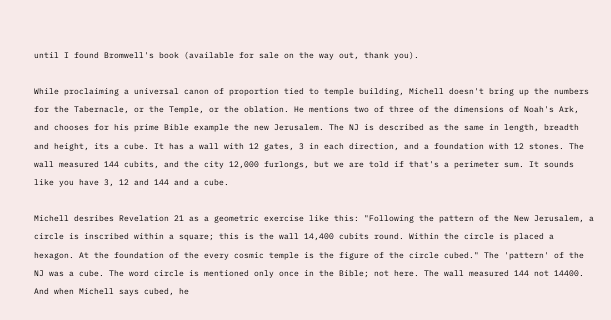until I found Bromwell's book (available for sale on the way out, thank you).

While proclaiming a universal canon of proportion tied to temple building, Michell doesn't bring up the numbers for the Tabernacle, or the Temple, or the oblation. He mentions two of three of the dimensions of Noah's Ark, and chooses for his prime Bible example the new Jerusalem. The NJ is described as the same in length, breadth and height, its a cube. It has a wall with 12 gates, 3 in each direction, and a foundation with 12 stones. The wall measured 144 cubits, and the city 12,000 furlongs, but we are told if that's a perimeter sum. It sounds like you have 3, 12 and 144 and a cube.

Michell desribes Revelation 21 as a geometric exercise like this: "Following the pattern of the New Jerusalem, a circle is inscribed within a square; this is the wall 14,400 cubits round. Within the circle is placed a hexagon. At the foundation of the every cosmic temple is the figure of the circle cubed." The 'pattern' of the NJ was a cube. The word circle is mentioned only once in the Bible; not here. The wall measured 144 not 14400. And when Michell says cubed, he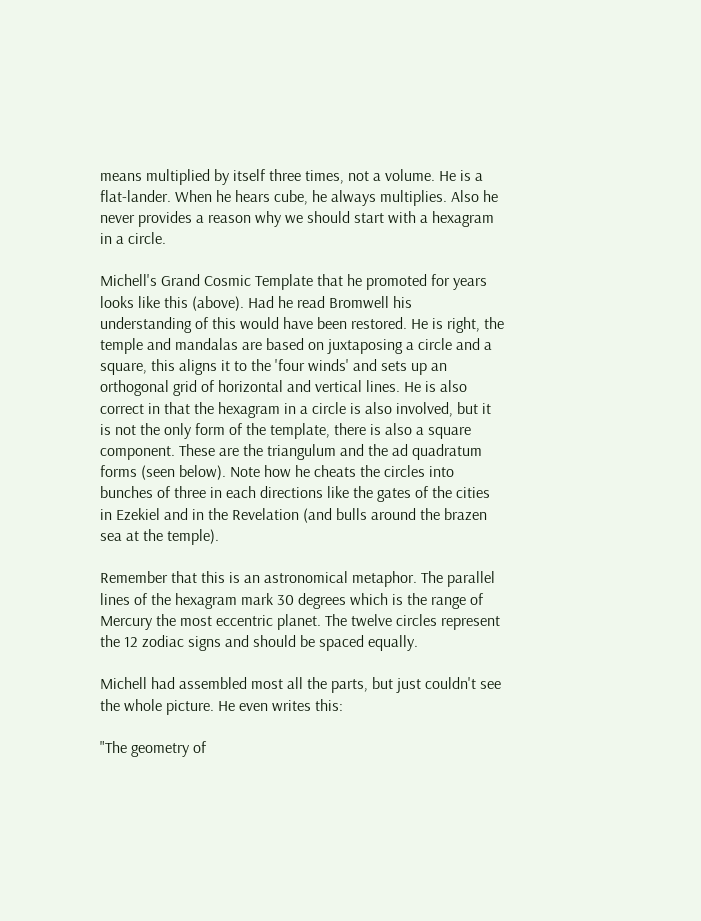means multiplied by itself three times, not a volume. He is a flat-lander. When he hears cube, he always multiplies. Also he never provides a reason why we should start with a hexagram in a circle.

Michell's Grand Cosmic Template that he promoted for years looks like this (above). Had he read Bromwell his understanding of this would have been restored. He is right, the temple and mandalas are based on juxtaposing a circle and a square, this aligns it to the 'four winds' and sets up an orthogonal grid of horizontal and vertical lines. He is also correct in that the hexagram in a circle is also involved, but it is not the only form of the template, there is also a square component. These are the triangulum and the ad quadratum forms (seen below). Note how he cheats the circles into bunches of three in each directions like the gates of the cities in Ezekiel and in the Revelation (and bulls around the brazen sea at the temple).

Remember that this is an astronomical metaphor. The parallel lines of the hexagram mark 30 degrees which is the range of Mercury the most eccentric planet. The twelve circles represent the 12 zodiac signs and should be spaced equally.

Michell had assembled most all the parts, but just couldn't see the whole picture. He even writes this:

"The geometry of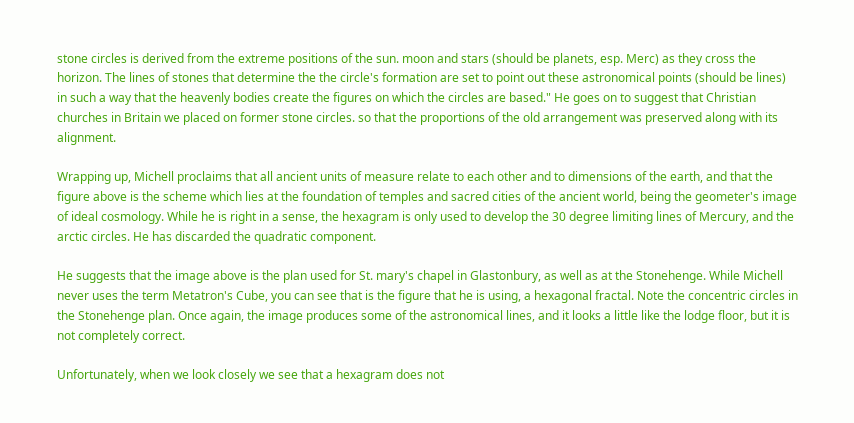stone circles is derived from the extreme positions of the sun. moon and stars (should be planets, esp. Merc) as they cross the horizon. The lines of stones that determine the the circle's formation are set to point out these astronomical points (should be lines) in such a way that the heavenly bodies create the figures on which the circles are based." He goes on to suggest that Christian churches in Britain we placed on former stone circles. so that the proportions of the old arrangement was preserved along with its alignment.

Wrapping up, Michell proclaims that all ancient units of measure relate to each other and to dimensions of the earth, and that the figure above is the scheme which lies at the foundation of temples and sacred cities of the ancient world, being the geometer's image of ideal cosmology. While he is right in a sense, the hexagram is only used to develop the 30 degree limiting lines of Mercury, and the arctic circles. He has discarded the quadratic component.

He suggests that the image above is the plan used for St. mary's chapel in Glastonbury, as well as at the Stonehenge. While Michell never uses the term Metatron's Cube, you can see that is the figure that he is using, a hexagonal fractal. Note the concentric circles in the Stonehenge plan. Once again, the image produces some of the astronomical lines, and it looks a little like the lodge floor, but it is not completely correct.

Unfortunately, when we look closely we see that a hexagram does not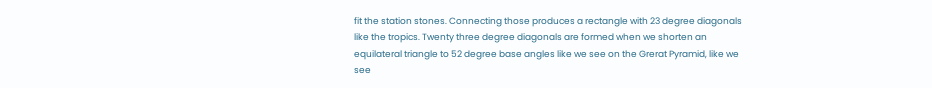fit the station stones. Connecting those produces a rectangle with 23 degree diagonals like the tropics. Twenty three degree diagonals are formed when we shorten an equilateral triangle to 52 degree base angles like we see on the Grerat Pyramid, like we see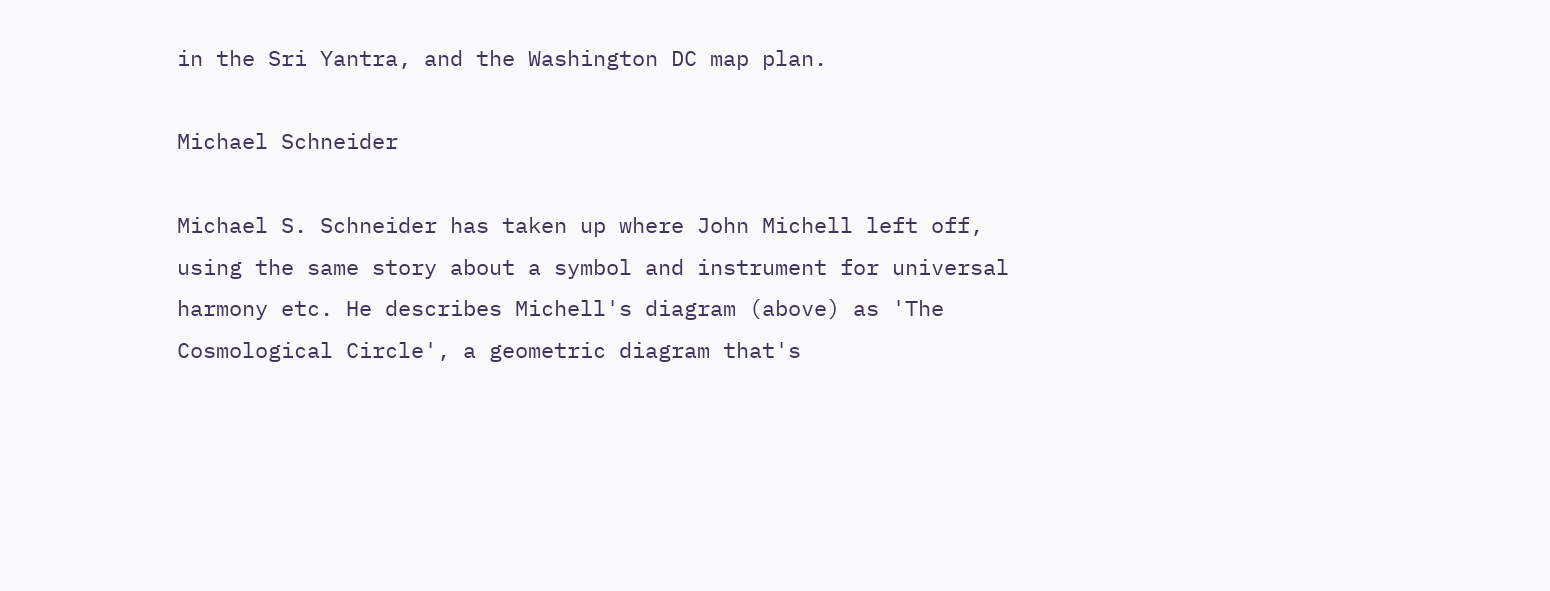in the Sri Yantra, and the Washington DC map plan.

Michael Schneider

Michael S. Schneider has taken up where John Michell left off, using the same story about a symbol and instrument for universal harmony etc. He describes Michell's diagram (above) as 'The Cosmological Circle', a geometric diagram that's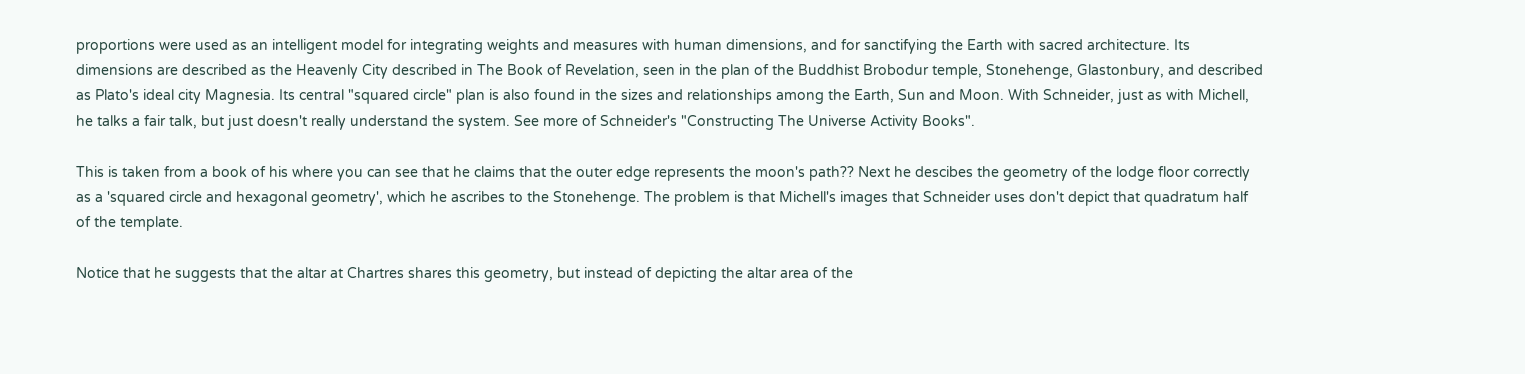proportions were used as an intelligent model for integrating weights and measures with human dimensions, and for sanctifying the Earth with sacred architecture. Its dimensions are described as the Heavenly City described in The Book of Revelation, seen in the plan of the Buddhist Brobodur temple, Stonehenge, Glastonbury, and described as Plato's ideal city Magnesia. Its central "squared circle" plan is also found in the sizes and relationships among the Earth, Sun and Moon. With Schneider, just as with Michell, he talks a fair talk, but just doesn't really understand the system. See more of Schneider's "Constructing The Universe Activity Books".

This is taken from a book of his where you can see that he claims that the outer edge represents the moon's path?? Next he descibes the geometry of the lodge floor correctly as a 'squared circle and hexagonal geometry', which he ascribes to the Stonehenge. The problem is that Michell's images that Schneider uses don't depict that quadratum half of the template.

Notice that he suggests that the altar at Chartres shares this geometry, but instead of depicting the altar area of the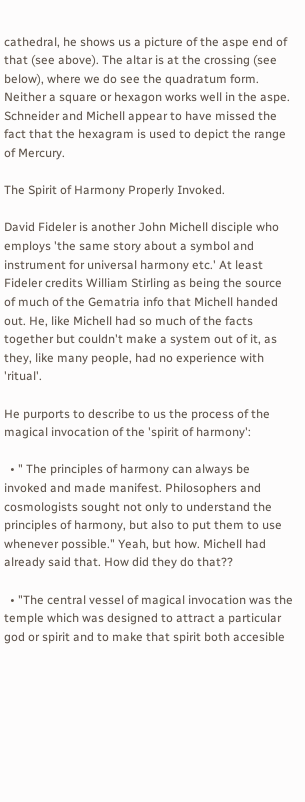cathedral, he shows us a picture of the aspe end of that (see above). The altar is at the crossing (see below), where we do see the quadratum form. Neither a square or hexagon works well in the aspe. Schneider and Michell appear to have missed the fact that the hexagram is used to depict the range of Mercury.

The Spirit of Harmony Properly Invoked.

David Fideler is another John Michell disciple who employs 'the same story about a symbol and instrument for universal harmony etc.' At least Fideler credits William Stirling as being the source of much of the Gematria info that Michell handed out. He, like Michell had so much of the facts together but couldn't make a system out of it, as they, like many people, had no experience with 'ritual'.

He purports to describe to us the process of the magical invocation of the 'spirit of harmony':

  • " The principles of harmony can always be invoked and made manifest. Philosophers and cosmologists sought not only to understand the principles of harmony, but also to put them to use whenever possible." Yeah, but how. Michell had already said that. How did they do that??

  • "The central vessel of magical invocation was the temple which was designed to attract a particular god or spirit and to make that spirit both accesible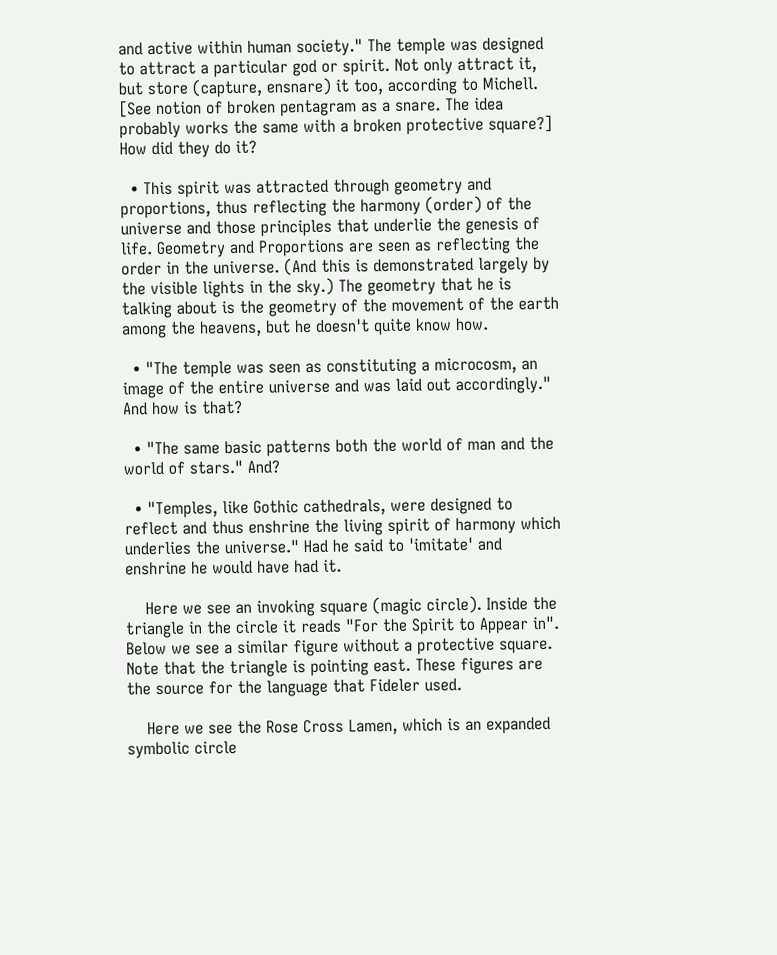and active within human society." The temple was designed to attract a particular god or spirit. Not only attract it, but store (capture, ensnare) it too, according to Michell. [See notion of broken pentagram as a snare. The idea probably works the same with a broken protective square?] How did they do it?

  • This spirit was attracted through geometry and proportions, thus reflecting the harmony (order) of the universe and those principles that underlie the genesis of life. Geometry and Proportions are seen as reflecting the order in the universe. (And this is demonstrated largely by the visible lights in the sky.) The geometry that he is talking about is the geometry of the movement of the earth among the heavens, but he doesn't quite know how.

  • "The temple was seen as constituting a microcosm, an image of the entire universe and was laid out accordingly." And how is that?

  • "The same basic patterns both the world of man and the world of stars." And?

  • "Temples, like Gothic cathedrals, were designed to reflect and thus enshrine the living spirit of harmony which underlies the universe." Had he said to 'imitate' and enshrine he would have had it.

    Here we see an invoking square (magic circle). Inside the triangle in the circle it reads "For the Spirit to Appear in". Below we see a similar figure without a protective square. Note that the triangle is pointing east. These figures are the source for the language that Fideler used.

    Here we see the Rose Cross Lamen, which is an expanded symbolic circle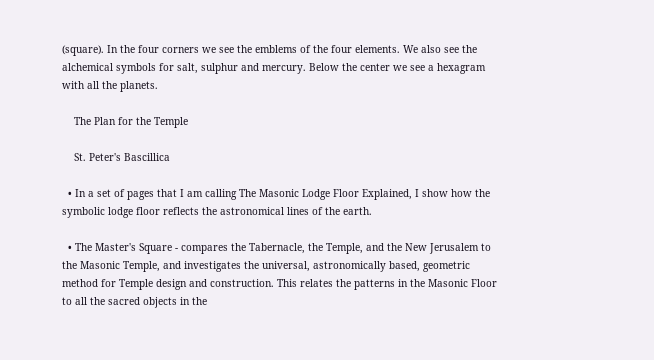(square). In the four corners we see the emblems of the four elements. We also see the alchemical symbols for salt, sulphur and mercury. Below the center we see a hexagram with all the planets.

    The Plan for the Temple

    St. Peter's Bascillica

  • In a set of pages that I am calling The Masonic Lodge Floor Explained, I show how the symbolic lodge floor reflects the astronomical lines of the earth.

  • The Master's Square - compares the Tabernacle, the Temple, and the New Jerusalem to the Masonic Temple, and investigates the universal, astronomically based, geometric method for Temple design and construction. This relates the patterns in the Masonic Floor to all the sacred objects in the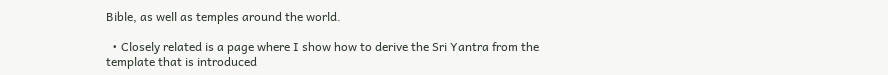Bible, as well as temples around the world.

  • Closely related is a page where I show how to derive the Sri Yantra from the template that is introduced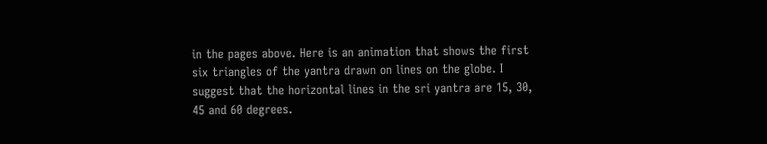in the pages above. Here is an animation that shows the first six triangles of the yantra drawn on lines on the globe. I suggest that the horizontal lines in the sri yantra are 15, 30, 45 and 60 degrees.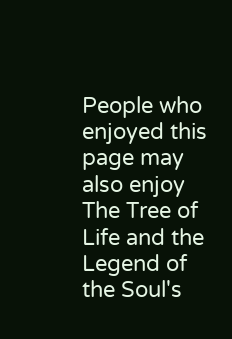People who enjoyed this page may also enjoy The Tree of Life and the Legend of the Soul's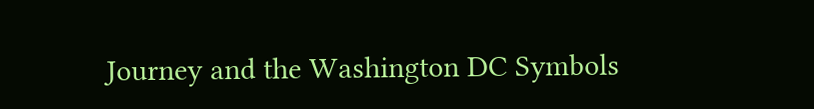Journey and the Washington DC Symbols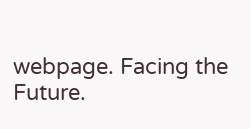webpage. Facing the Future.